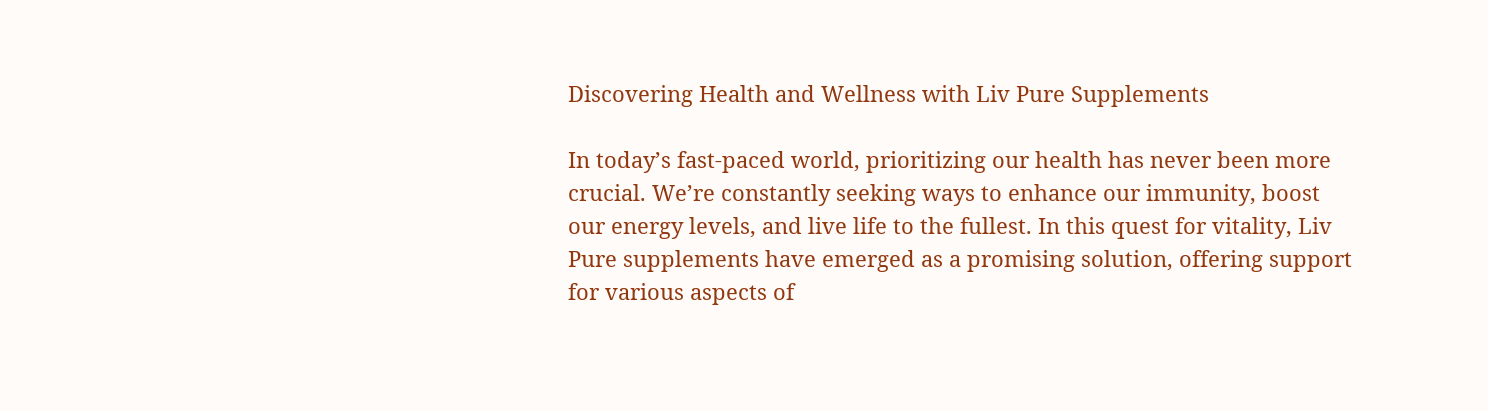Discovering Health and Wellness with Liv Pure Supplements

In today’s fast-paced world, prioritizing our health has never been more crucial. We’re constantly seeking ways to enhance our immunity, boost our energy levels, and live life to the fullest. In this quest for vitality, Liv Pure supplements have emerged as a promising solution, offering support for various aspects of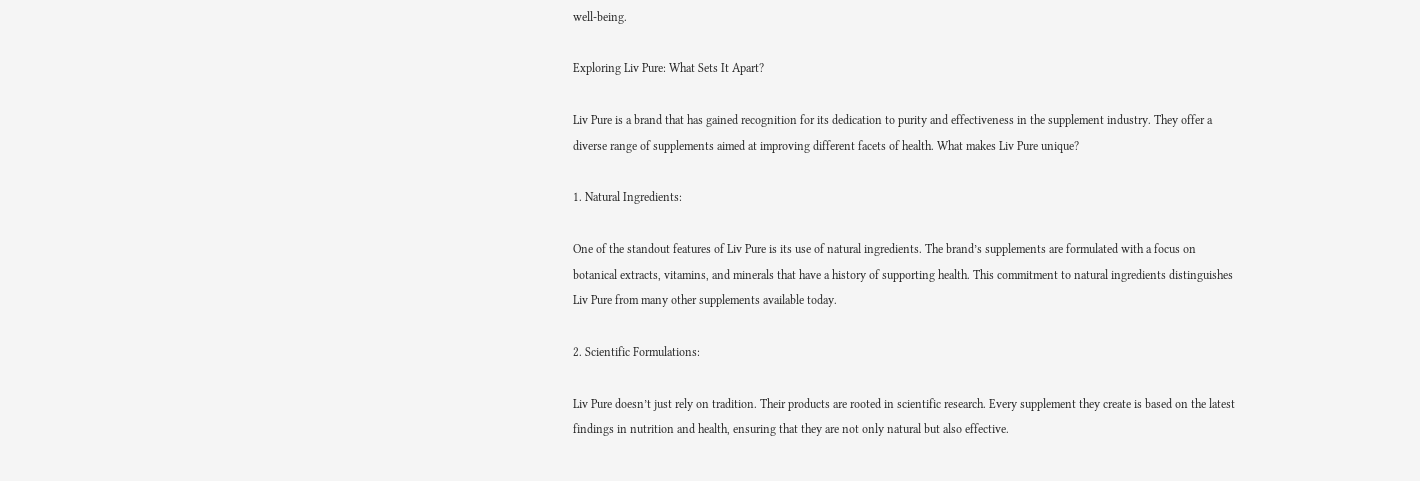well-being.

Exploring Liv Pure: What Sets It Apart?

Liv Pure is a brand that has gained recognition for its dedication to purity and effectiveness in the supplement industry. They offer a diverse range of supplements aimed at improving different facets of health. What makes Liv Pure unique?

1. Natural Ingredients:

One of the standout features of Liv Pure is its use of natural ingredients. The brand’s supplements are formulated with a focus on botanical extracts, vitamins, and minerals that have a history of supporting health. This commitment to natural ingredients distinguishes Liv Pure from many other supplements available today.

2. Scientific Formulations:

Liv Pure doesn’t just rely on tradition. Their products are rooted in scientific research. Every supplement they create is based on the latest findings in nutrition and health, ensuring that they are not only natural but also effective.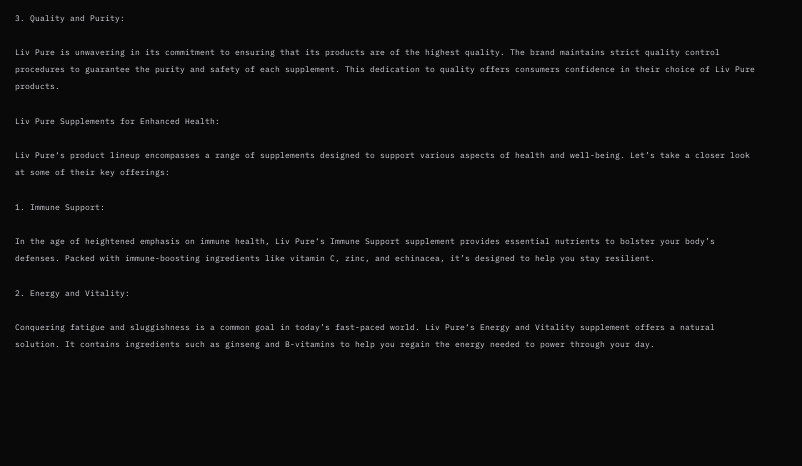3. Quality and Purity:

Liv Pure is unwavering in its commitment to ensuring that its products are of the highest quality. The brand maintains strict quality control procedures to guarantee the purity and safety of each supplement. This dedication to quality offers consumers confidence in their choice of Liv Pure products.

Liv Pure Supplements for Enhanced Health:

Liv Pure‘s product lineup encompasses a range of supplements designed to support various aspects of health and well-being. Let’s take a closer look at some of their key offerings:

1. Immune Support:

In the age of heightened emphasis on immune health, Liv Pure‘s Immune Support supplement provides essential nutrients to bolster your body’s defenses. Packed with immune-boosting ingredients like vitamin C, zinc, and echinacea, it’s designed to help you stay resilient.

2. Energy and Vitality:

Conquering fatigue and sluggishness is a common goal in today’s fast-paced world. Liv Pure‘s Energy and Vitality supplement offers a natural solution. It contains ingredients such as ginseng and B-vitamins to help you regain the energy needed to power through your day.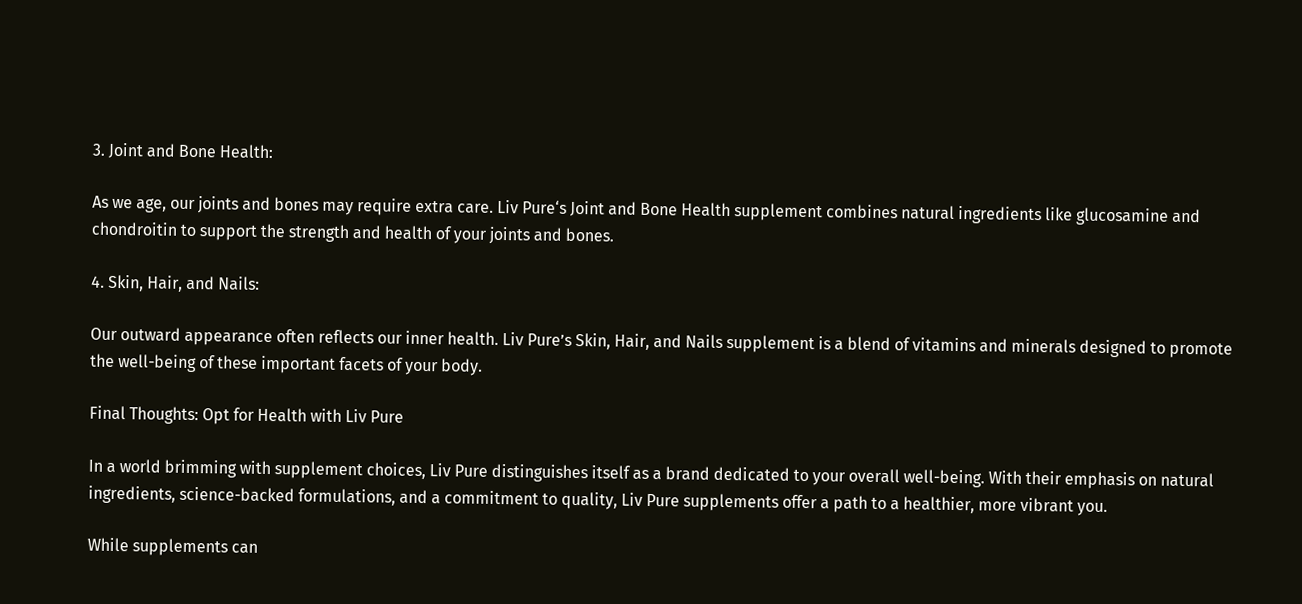3. Joint and Bone Health:

As we age, our joints and bones may require extra care. Liv Pure‘s Joint and Bone Health supplement combines natural ingredients like glucosamine and chondroitin to support the strength and health of your joints and bones.

4. Skin, Hair, and Nails:

Our outward appearance often reflects our inner health. Liv Pure’s Skin, Hair, and Nails supplement is a blend of vitamins and minerals designed to promote the well-being of these important facets of your body.

Final Thoughts: Opt for Health with Liv Pure

In a world brimming with supplement choices, Liv Pure distinguishes itself as a brand dedicated to your overall well-being. With their emphasis on natural ingredients, science-backed formulations, and a commitment to quality, Liv Pure supplements offer a path to a healthier, more vibrant you.

While supplements can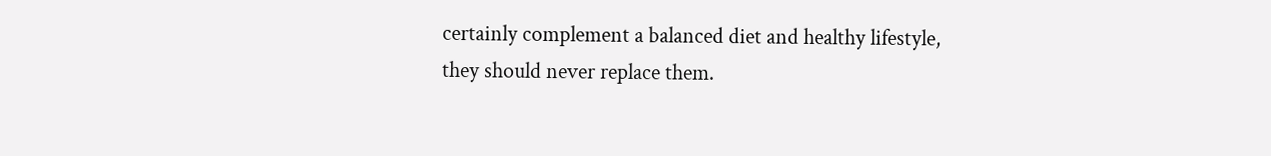certainly complement a balanced diet and healthy lifestyle, they should never replace them.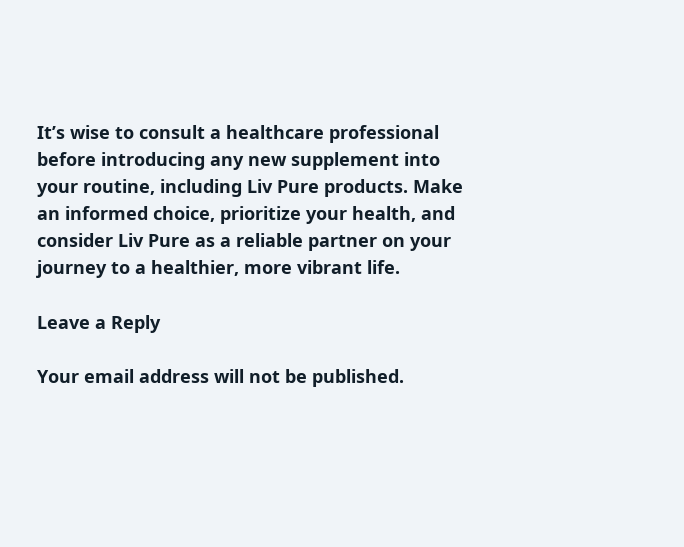It’s wise to consult a healthcare professional before introducing any new supplement into your routine, including Liv Pure products. Make an informed choice, prioritize your health, and consider Liv Pure as a reliable partner on your journey to a healthier, more vibrant life.

Leave a Reply

Your email address will not be published.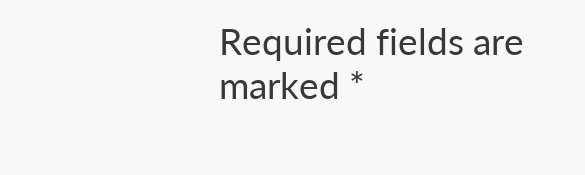Required fields are marked *